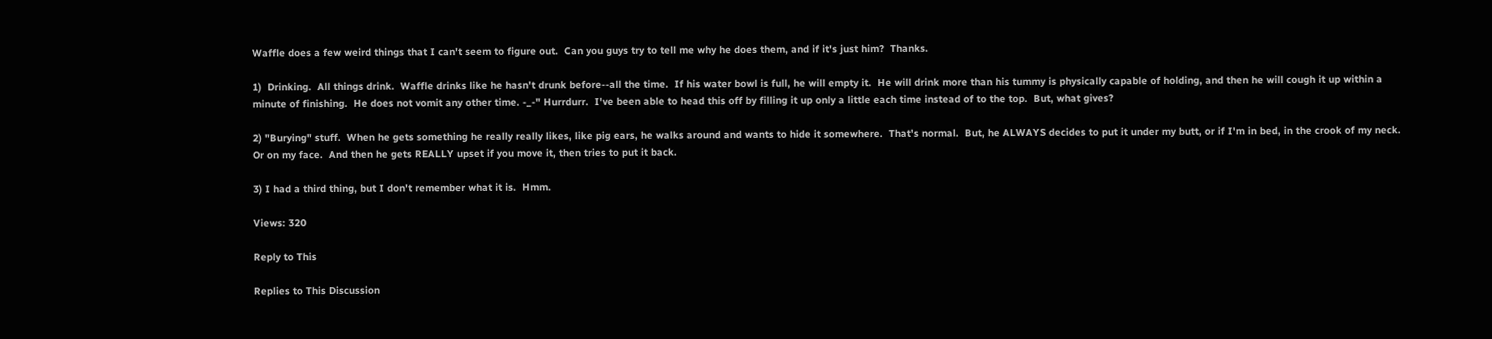Waffle does a few weird things that I can't seem to figure out.  Can you guys try to tell me why he does them, and if it's just him?  Thanks.

1)  Drinking.  All things drink.  Waffle drinks like he hasn't drunk before--all the time.  If his water bowl is full, he will empty it.  He will drink more than his tummy is physically capable of holding, and then he will cough it up within a minute of finishing.  He does not vomit any other time. -_-" Hurrdurr.  I've been able to head this off by filling it up only a little each time instead of to the top.  But, what gives?

2) "Burying" stuff.  When he gets something he really really likes, like pig ears, he walks around and wants to hide it somewhere.  That's normal.  But, he ALWAYS decides to put it under my butt, or if I'm in bed, in the crook of my neck.  Or on my face.  And then he gets REALLY upset if you move it, then tries to put it back.

3) I had a third thing, but I don't remember what it is.  Hmm.

Views: 320

Reply to This

Replies to This Discussion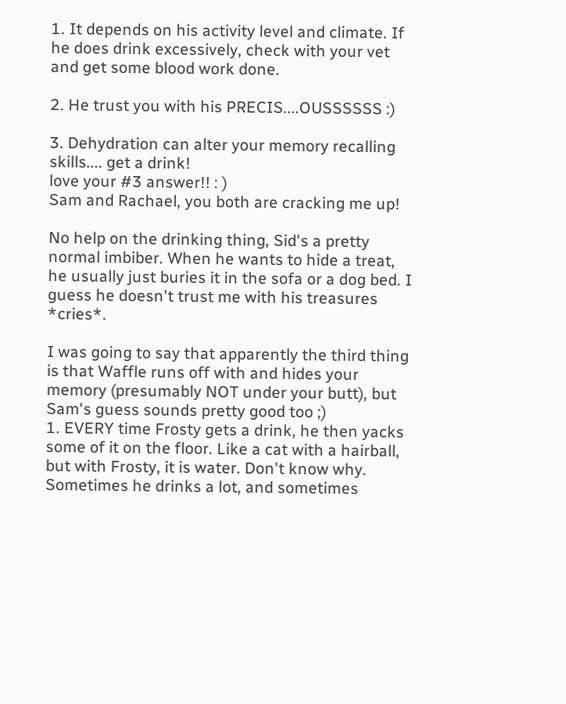1. It depends on his activity level and climate. If he does drink excessively, check with your vet and get some blood work done.

2. He trust you with his PRECIS....OUSSSSSS :)

3. Dehydration can alter your memory recalling skills.... get a drink!
love your #3 answer!! : )
Sam and Rachael, you both are cracking me up!

No help on the drinking thing, Sid's a pretty normal imbiber. When he wants to hide a treat, he usually just buries it in the sofa or a dog bed. I guess he doesn't trust me with his treasures *cries*.

I was going to say that apparently the third thing is that Waffle runs off with and hides your memory (presumably NOT under your butt), but Sam's guess sounds pretty good too ;)
1. EVERY time Frosty gets a drink, he then yacks some of it on the floor. Like a cat with a hairball, but with Frosty, it is water. Don't know why. Sometimes he drinks a lot, and sometimes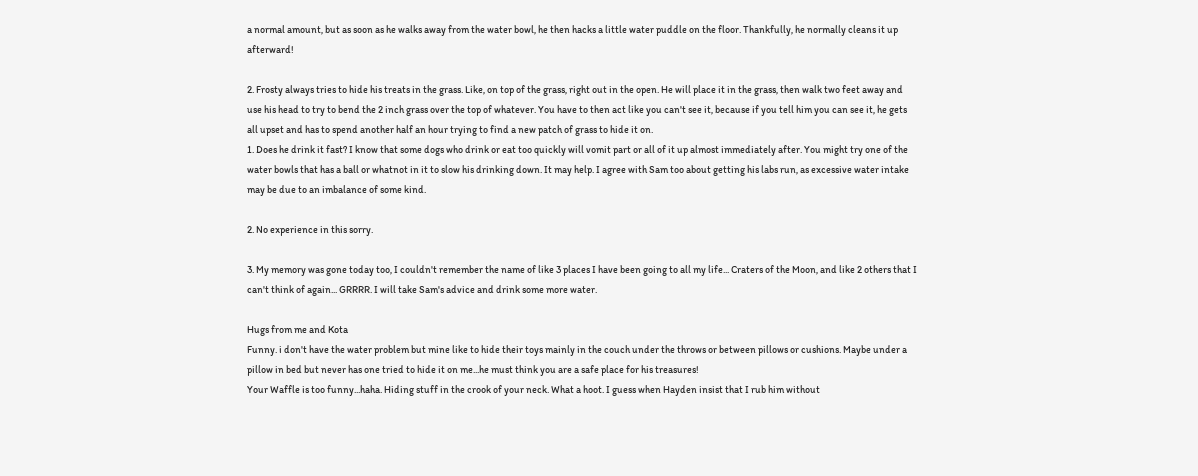a normal amount, but as soon as he walks away from the water bowl, he then hacks a little water puddle on the floor. Thankfully, he normally cleans it up afterward!

2. Frosty always tries to hide his treats in the grass. Like, on top of the grass, right out in the open. He will place it in the grass, then walk two feet away and use his head to try to bend the 2 inch grass over the top of whatever. You have to then act like you can't see it, because if you tell him you can see it, he gets all upset and has to spend another half an hour trying to find a new patch of grass to hide it on.
1. Does he drink it fast? I know that some dogs who drink or eat too quickly will vomit part or all of it up almost immediately after. You might try one of the water bowls that has a ball or whatnot in it to slow his drinking down. It may help. I agree with Sam too about getting his labs run, as excessive water intake may be due to an imbalance of some kind.

2. No experience in this sorry.

3. My memory was gone today too, I couldn't remember the name of like 3 places I have been going to all my life... Craters of the Moon, and like 2 others that I can't think of again... GRRRR. I will take Sam's advice and drink some more water.

Hugs from me and Kota
Funny. i don't have the water problem but mine like to hide their toys mainly in the couch under the throws or between pillows or cushions. Maybe under a pillow in bed but never has one tried to hide it on me...he must think you are a safe place for his treasures!
Your Waffle is too funny...haha. Hiding stuff in the crook of your neck. What a hoot. I guess when Hayden insist that I rub him without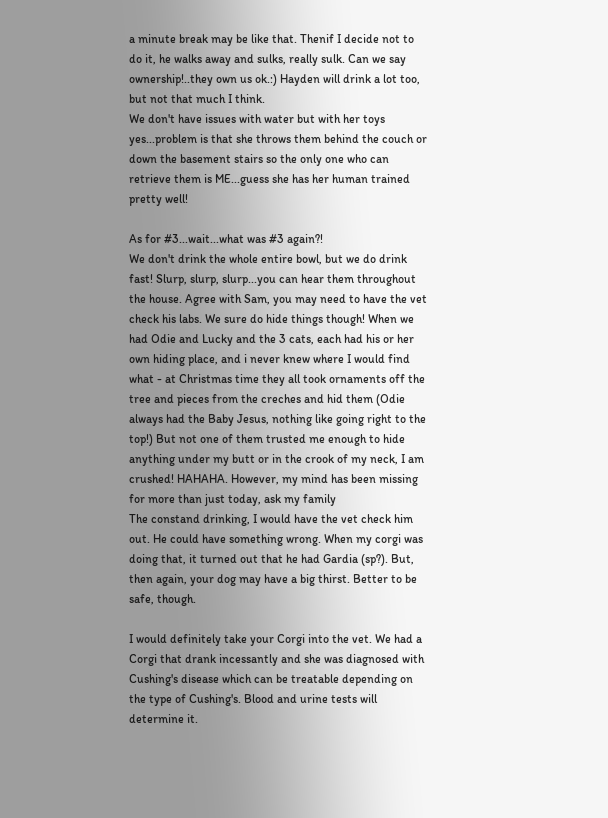a minute break may be like that. Thenif I decide not to do it, he walks away and sulks, really sulk. Can we say ownership!..they own us ok.:) Hayden will drink a lot too, but not that much I think.
We don't have issues with water but with her toys yes...problem is that she throws them behind the couch or down the basement stairs so the only one who can retrieve them is ME...guess she has her human trained pretty well!

As for #3...wait...what was #3 again?!
We don't drink the whole entire bowl, but we do drink fast! Slurp, slurp, slurp...you can hear them throughout the house. Agree with Sam, you may need to have the vet check his labs. We sure do hide things though! When we had Odie and Lucky and the 3 cats, each had his or her own hiding place, and i never knew where I would find what - at Christmas time they all took ornaments off the tree and pieces from the creches and hid them (Odie always had the Baby Jesus, nothing like going right to the top!) But not one of them trusted me enough to hide anything under my butt or in the crook of my neck, I am crushed! HAHAHA. However, my mind has been missing for more than just today, ask my family
The constand drinking, I would have the vet check him out. He could have something wrong. When my corgi was doing that, it turned out that he had Gardia (sp?). But, then again, your dog may have a big thirst. Better to be safe, though.

I would definitely take your Corgi into the vet. We had a Corgi that drank incessantly and she was diagnosed with Cushing's disease which can be treatable depending on the type of Cushing's. Blood and urine tests will determine it.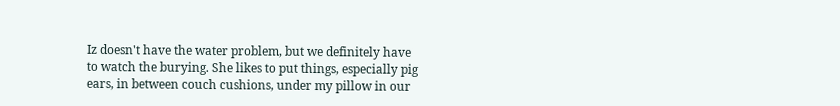Iz doesn't have the water problem, but we definitely have to watch the burying. She likes to put things, especially pig ears, in between couch cushions, under my pillow in our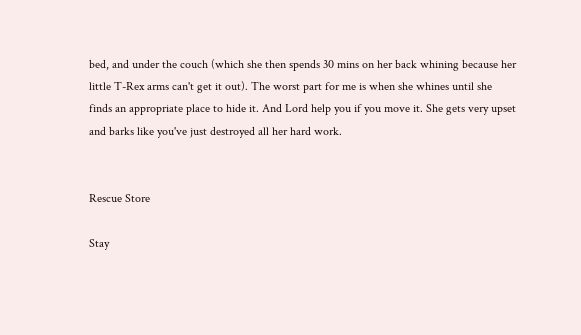bed, and under the couch (which she then spends 30 mins on her back whining because her little T-Rex arms can't get it out). The worst part for me is when she whines until she finds an appropriate place to hide it. And Lord help you if you move it. She gets very upset and barks like you've just destroyed all her hard work.


Rescue Store

Stay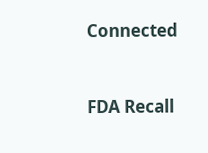Connected


FDA Recall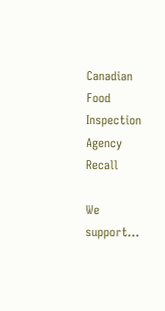Canadian Food Inspection Agency Recall

We support...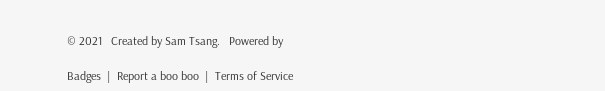© 2021   Created by Sam Tsang.   Powered by

Badges  |  Report a boo boo  |  Terms of Service